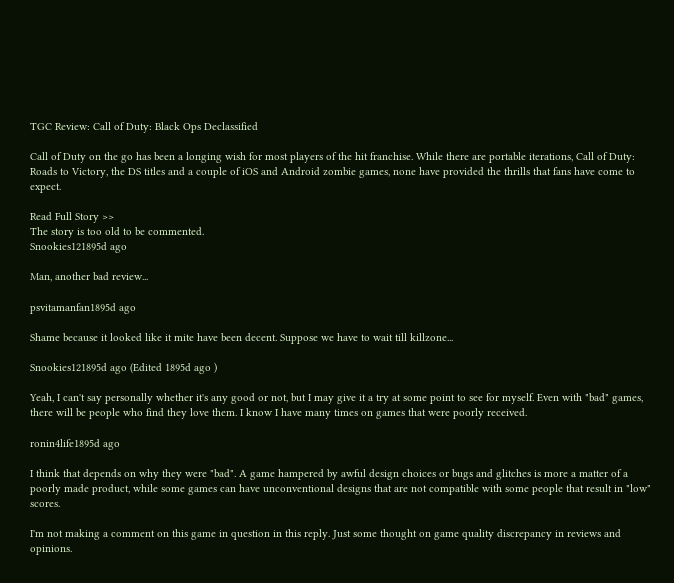TGC Review: Call of Duty: Black Ops Declassified

Call of Duty on the go has been a longing wish for most players of the hit franchise. While there are portable iterations, Call of Duty: Roads to Victory, the DS titles and a couple of iOS and Android zombie games, none have provided the thrills that fans have come to expect.

Read Full Story >>
The story is too old to be commented.
Snookies121895d ago

Man, another bad review...

psvitamanfan1895d ago

Shame because it looked like it mite have been decent. Suppose we have to wait till killzone...

Snookies121895d ago (Edited 1895d ago )

Yeah, I can't say personally whether it's any good or not, but I may give it a try at some point to see for myself. Even with "bad" games, there will be people who find they love them. I know I have many times on games that were poorly received.

ronin4life1895d ago

I think that depends on why they were "bad". A game hampered by awful design choices or bugs and glitches is more a matter of a poorly made product, while some games can have unconventional designs that are not compatible with some people that result in "low" scores.

I'm not making a comment on this game in question in this reply. Just some thought on game quality discrepancy in reviews and opinions.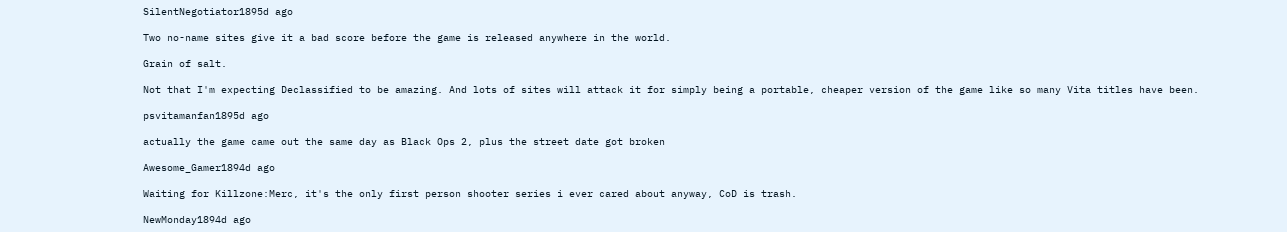SilentNegotiator1895d ago

Two no-name sites give it a bad score before the game is released anywhere in the world.

Grain of salt.

Not that I'm expecting Declassified to be amazing. And lots of sites will attack it for simply being a portable, cheaper version of the game like so many Vita titles have been.

psvitamanfan1895d ago

actually the game came out the same day as Black Ops 2, plus the street date got broken

Awesome_Gamer1894d ago

Waiting for Killzone:Merc, it's the only first person shooter series i ever cared about anyway, CoD is trash.

NewMonday1894d ago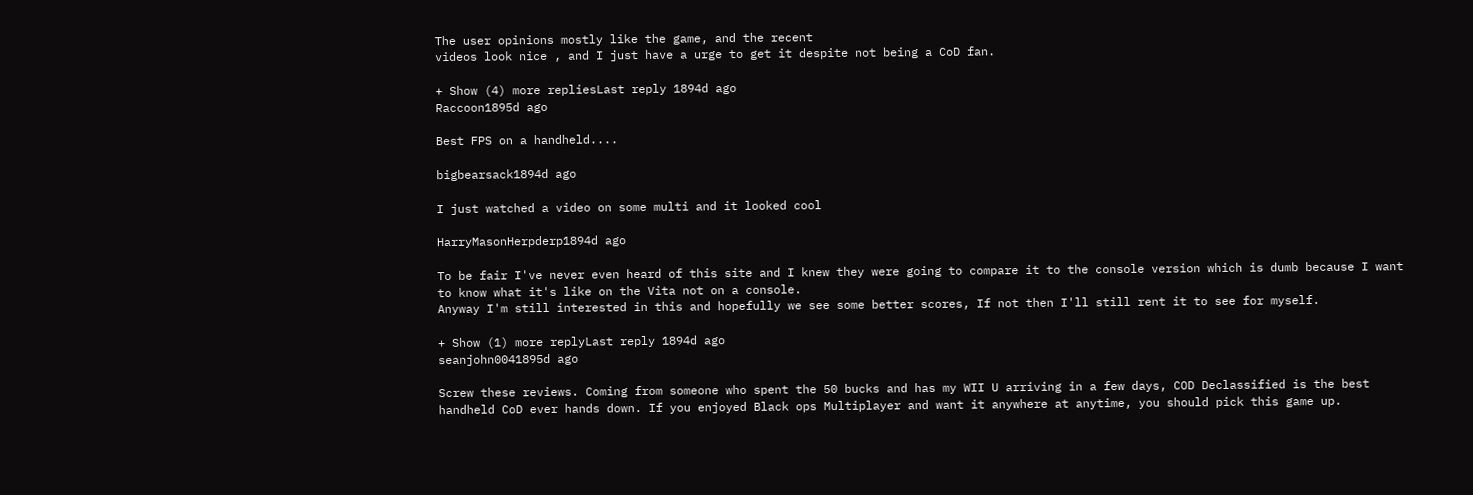The user opinions mostly like the game, and the recent
videos look nice , and I just have a urge to get it despite not being a CoD fan.

+ Show (4) more repliesLast reply 1894d ago
Raccoon1895d ago

Best FPS on a handheld....

bigbearsack1894d ago

I just watched a video on some multi and it looked cool

HarryMasonHerpderp1894d ago

To be fair I've never even heard of this site and I knew they were going to compare it to the console version which is dumb because I want to know what it's like on the Vita not on a console.
Anyway I'm still interested in this and hopefully we see some better scores, If not then I'll still rent it to see for myself.

+ Show (1) more replyLast reply 1894d ago
seanjohn0041895d ago

Screw these reviews. Coming from someone who spent the 50 bucks and has my WII U arriving in a few days, COD Declassified is the best handheld CoD ever hands down. If you enjoyed Black ops Multiplayer and want it anywhere at anytime, you should pick this game up.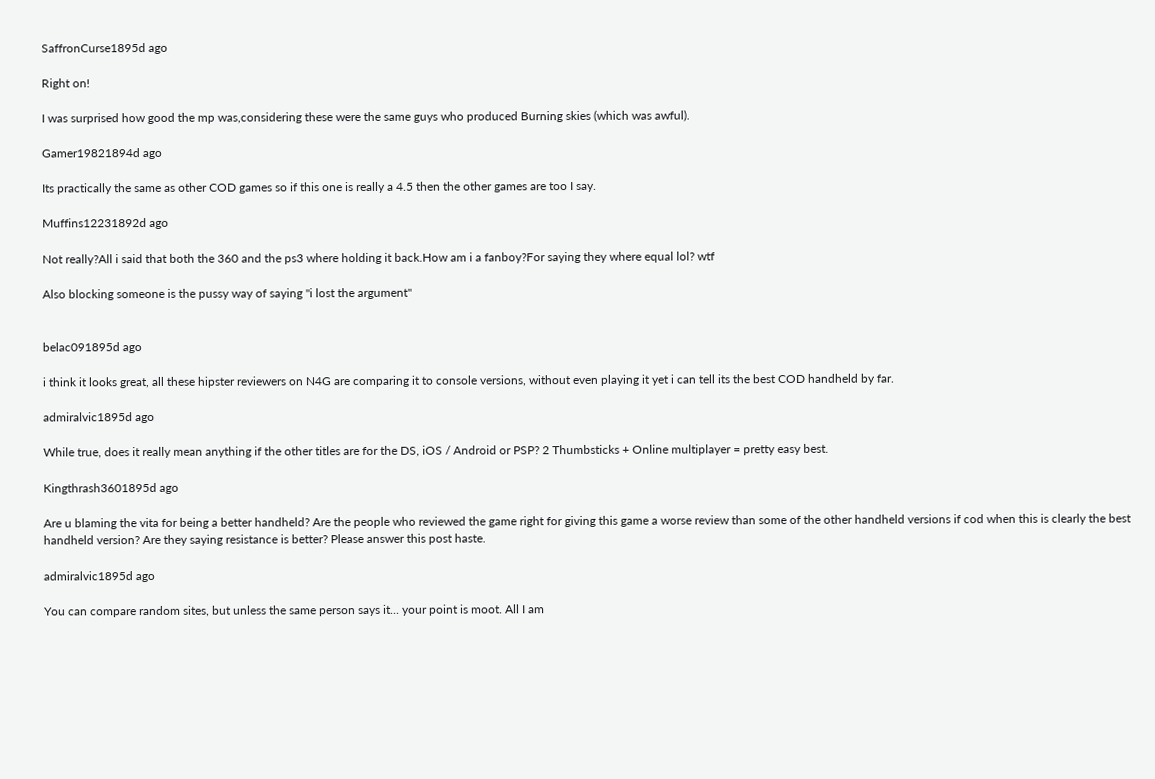SaffronCurse1895d ago

Right on!

I was surprised how good the mp was,considering these were the same guys who produced Burning skies (which was awful).

Gamer19821894d ago

Its practically the same as other COD games so if this one is really a 4.5 then the other games are too I say.

Muffins12231892d ago

Not really?All i said that both the 360 and the ps3 where holding it back.How am i a fanboy?For saying they where equal lol? wtf

Also blocking someone is the pussy way of saying "i lost the argument"


belac091895d ago

i think it looks great, all these hipster reviewers on N4G are comparing it to console versions, without even playing it yet i can tell its the best COD handheld by far.

admiralvic1895d ago

While true, does it really mean anything if the other titles are for the DS, iOS / Android or PSP? 2 Thumbsticks + Online multiplayer = pretty easy best.

Kingthrash3601895d ago

Are u blaming the vita for being a better handheld? Are the people who reviewed the game right for giving this game a worse review than some of the other handheld versions if cod when this is clearly the best handheld version? Are they saying resistance is better? Please answer this post haste.

admiralvic1895d ago

You can compare random sites, but unless the same person says it... your point is moot. All I am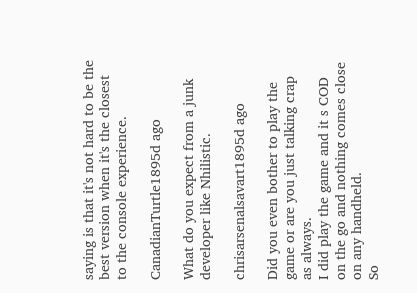saying is that it's not hard to be the best version when it's the closest to the console experience.

CanadianTurtle1895d ago

What do you expect from a junk developer like Nhilistic.

chrisarsenalsavart1895d ago

Did you even bother to play the game or are you just talking crap as always.
I did play the game and it s COD on the go and nothing comes close on any handheld.
So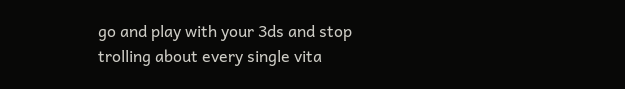go and play with your 3ds and stop trolling about every single vita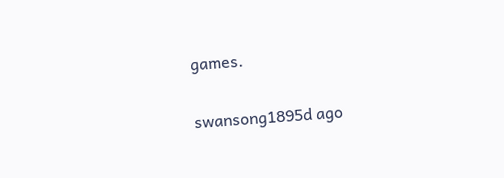games.

swansong1895d ago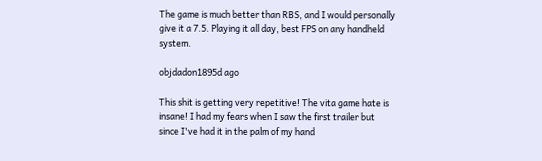The game is much better than RBS, and I would personally give it a 7.5. Playing it all day, best FPS on any handheld system.

objdadon1895d ago

This shit is getting very repetitive! The vita game hate is insane! I had my fears when I saw the first trailer but since I've had it in the palm of my hand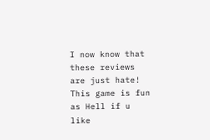I now know that these reviews are just hate! This game is fun as Hell if u like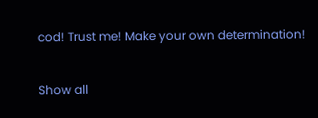cod! Trust me! Make your own determination!

Show all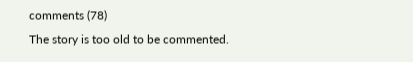comments (78)
The story is too old to be commented.